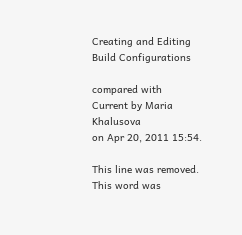Creating and Editing Build Configurations

compared with
Current by Maria Khalusova
on Apr 20, 2011 15:54.

This line was removed.
This word was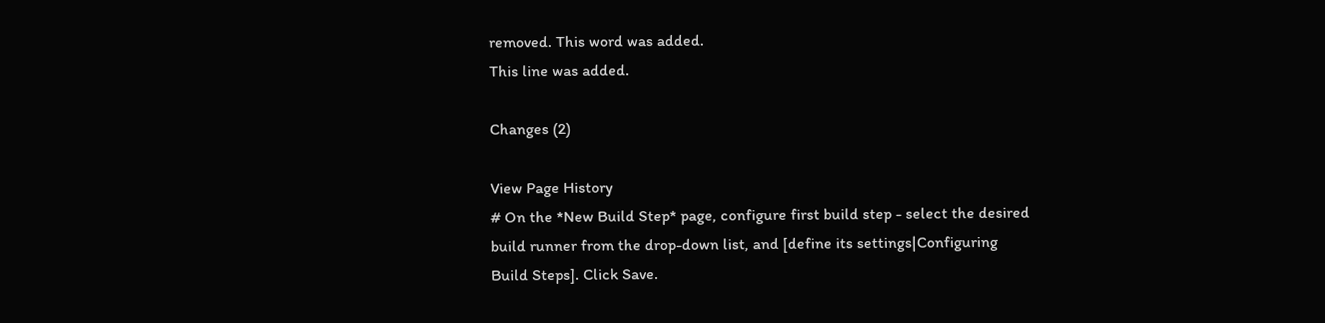removed. This word was added.
This line was added.

Changes (2)

View Page History
# On the *New Build Step* page, configure first build step - select the desired build runner from the drop-down list, and [define its settings|Configuring Build Steps]. Click Save.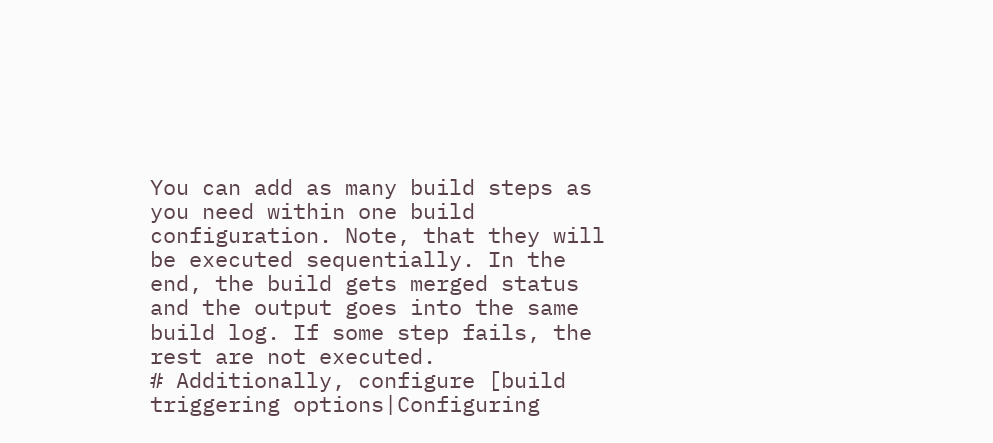You can add as many build steps as you need within one build configuration. Note, that they will be executed sequentially. In the end, the build gets merged status and the output goes into the same build log. If some step fails, the rest are not executed.
# Additionally, configure [build triggering options|Configuring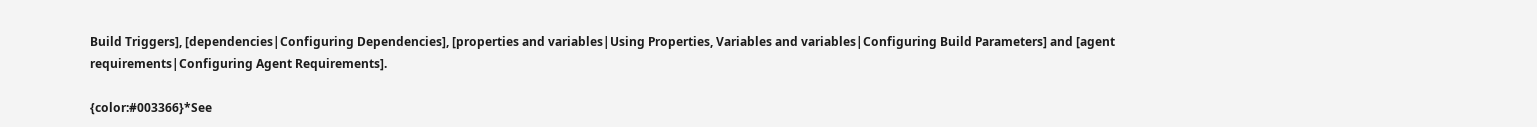Build Triggers], [dependencies|Configuring Dependencies], [properties and variables|Using Properties, Variables and variables|Configuring Build Parameters] and [agent requirements|Configuring Agent Requirements].

{color:#003366}*See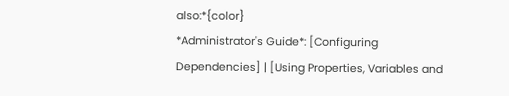also:*{color}
*Administrator's Guide*: [Configuring Dependencies] | [Using Properties, Variables and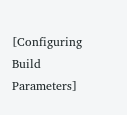[Configuring Build Parameters]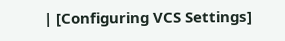| [Configuring VCS Settings]